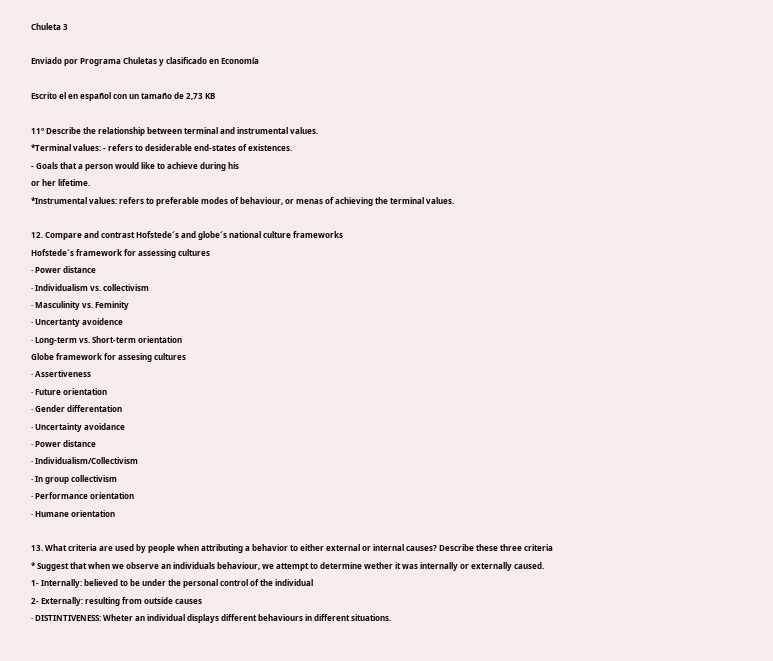Chuleta 3

Enviado por Programa Chuletas y clasificado en Economía

Escrito el en español con un tamaño de 2,73 KB

11º Describe the relationship between terminal and instrumental values.
*Terminal values: - refers to desiderable end-states of existences.
- Goals that a person would like to achieve during his
or her lifetime.
*Instrumental values: refers to preferable modes of behaviour, or menas of achieving the terminal values.

12. Compare and contrast Hofstede´s and globe´s national culture frameworks
Hofstede´s framework for assessing cultures
· Power distance
· Individualism vs. collectivism
· Masculinity vs. Feminity
· Uncertanty avoidence
· Long-term vs. Short-term orientation
Globe framework for assesing cultures
· Assertiveness
· Future orientation
· Gender differentation
· Uncertainty avoidance
· Power distance
· Individualism/Collectivism
· In group collectivism
· Performance orientation
· Humane orientation

13. What criteria are used by people when attributing a behavior to either external or internal causes? Describe these three criteria
* Suggest that when we observe an individuals behaviour, we attempt to determine wether it was internally or externally caused.
1- Internally: believed to be under the personal control of the individual
2- Externally: resulting from outside causes
· DISTINTIVENESS: Wheter an individual displays different behaviours in different situations.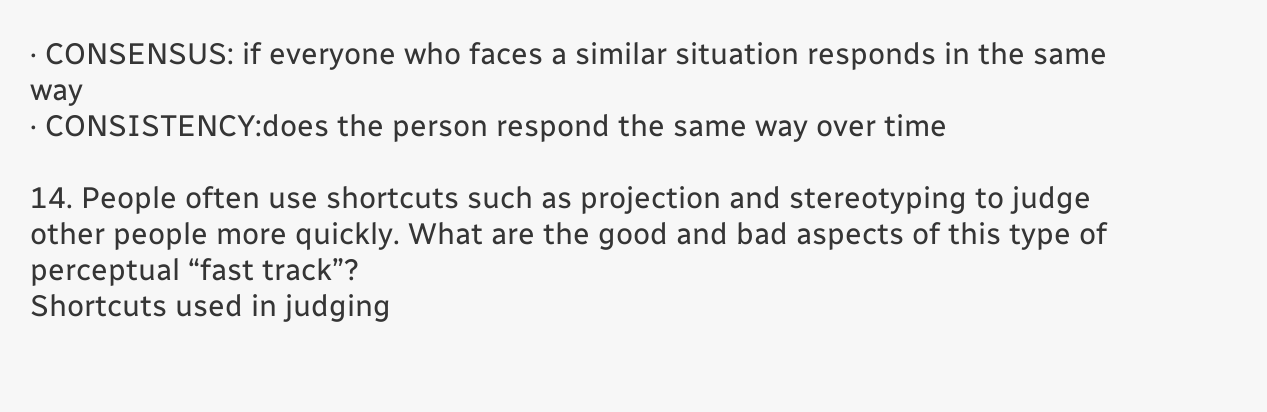· CONSENSUS: if everyone who faces a similar situation responds in the same way
· CONSISTENCY:does the person respond the same way over time

14. People often use shortcuts such as projection and stereotyping to judge other people more quickly. What are the good and bad aspects of this type of perceptual “fast track”?
Shortcuts used in judging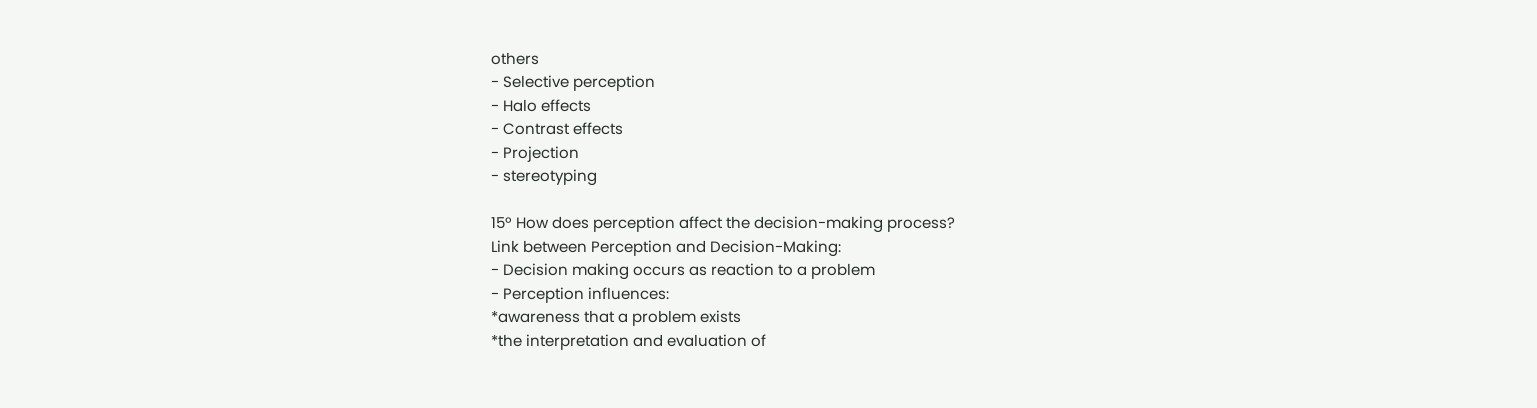others
- Selective perception
- Halo effects
- Contrast effects
- Projection
- stereotyping

15º How does perception affect the decision-making process?
Link between Perception and Decision-Making:
- Decision making occurs as reaction to a problem
- Perception influences:
*awareness that a problem exists
*the interpretation and evaluation of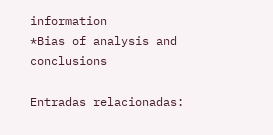information
*Bias of analysis and conclusions

Entradas relacionadas: